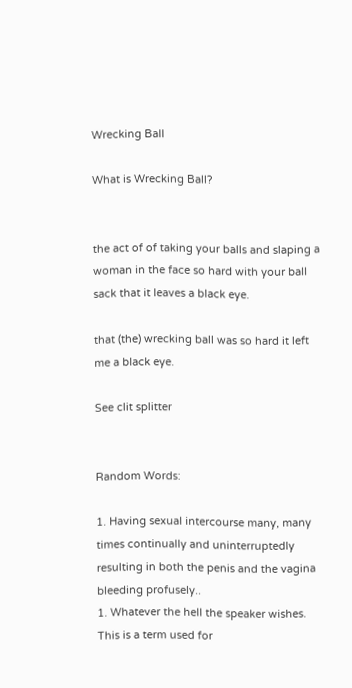Wrecking Ball

What is Wrecking Ball?


the act of of taking your balls and slaping a woman in the face so hard with your ball sack that it leaves a black eye.

that (the) wrecking ball was so hard it left me a black eye.

See clit splitter


Random Words:

1. Having sexual intercourse many, many times continually and uninterruptedly resulting in both the penis and the vagina bleeding profusely..
1. Whatever the hell the speaker wishes. This is a term used for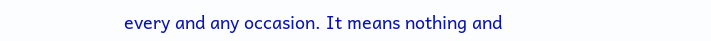every and any occasion. It means nothing and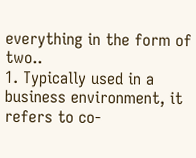everything in the form of two..
1. Typically used in a business environment, it refers to co-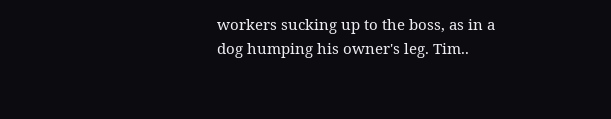workers sucking up to the boss, as in a dog humping his owner's leg. Tim..